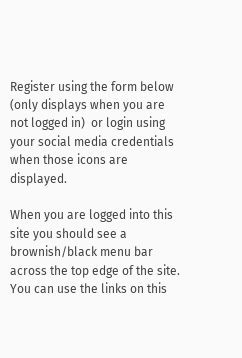Register using the form below  (only displays when you are not logged in)  or login using your social media credentials when those icons are displayed.

When you are logged into this site you should see a brownish/black menu bar across the top edge of the site. You can use the links on this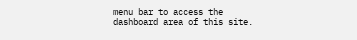menu bar to access the dashboard area of this site.